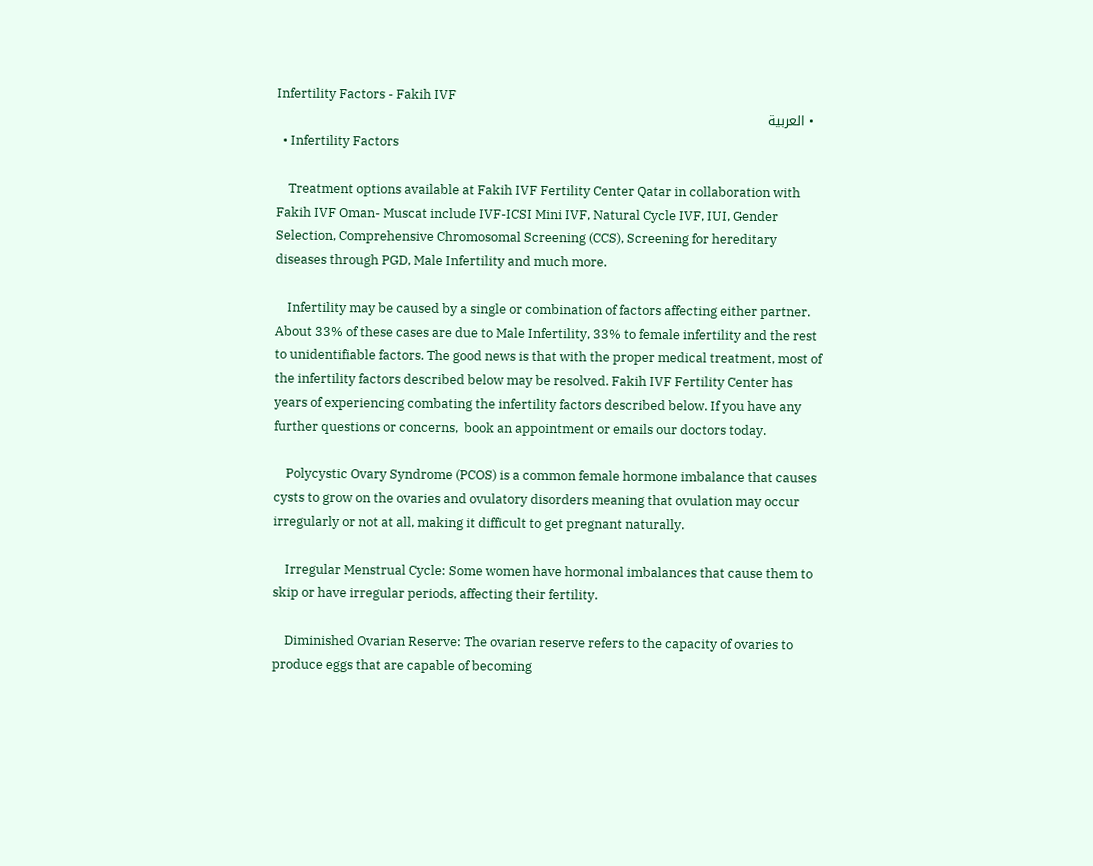Infertility Factors - Fakih IVF
  • العربية
  • Infertility Factors

    Treatment options available at Fakih IVF Fertility Center Qatar in collaboration with Fakih IVF Oman- Muscat include IVF-ICSI Mini IVF, Natural Cycle IVF, IUI, Gender Selection, Comprehensive Chromosomal Screening (CCS), Screening for hereditary diseases through PGD, Male Infertility and much more.

    Infertility may be caused by a single or combination of factors affecting either partner. About 33% of these cases are due to Male Infertility, 33% to female infertility and the rest to unidentifiable factors. The good news is that with the proper medical treatment, most of the infertility factors described below may be resolved. Fakih IVF Fertility Center has years of experiencing combating the infertility factors described below. If you have any further questions or concerns,  book an appointment or emails our doctors today.

    Polycystic Ovary Syndrome (PCOS) is a common female hormone imbalance that causes cysts to grow on the ovaries and ovulatory disorders meaning that ovulation may occur irregularly or not at all, making it difficult to get pregnant naturally.

    Irregular Menstrual Cycle: Some women have hormonal imbalances that cause them to skip or have irregular periods, affecting their fertility.

    Diminished Ovarian Reserve: The ovarian reserve refers to the capacity of ovaries to produce eggs that are capable of becoming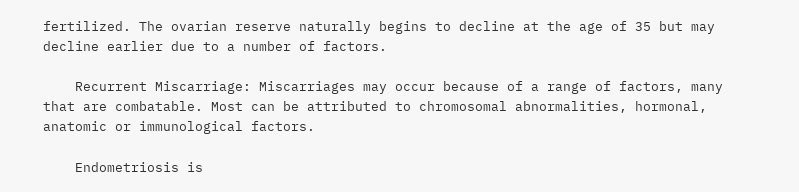fertilized. The ovarian reserve naturally begins to decline at the age of 35 but may decline earlier due to a number of factors.

    Recurrent Miscarriage: Miscarriages may occur because of a range of factors, many that are combatable. Most can be attributed to chromosomal abnormalities, hormonal, anatomic or immunological factors.

    Endometriosis is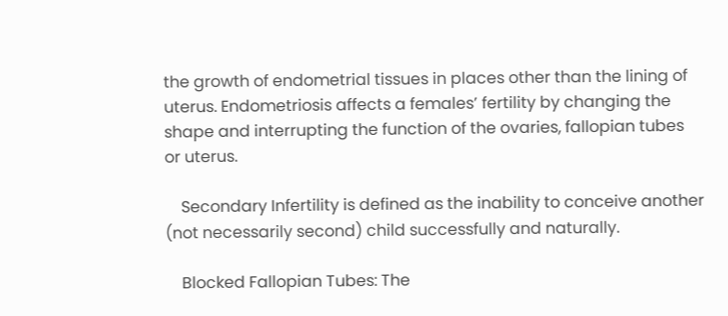the growth of endometrial tissues in places other than the lining of uterus. Endometriosis affects a females’ fertility by changing the shape and interrupting the function of the ovaries, fallopian tubes or uterus.

    Secondary Infertility is defined as the inability to conceive another (not necessarily second) child successfully and naturally.

    Blocked Fallopian Tubes: The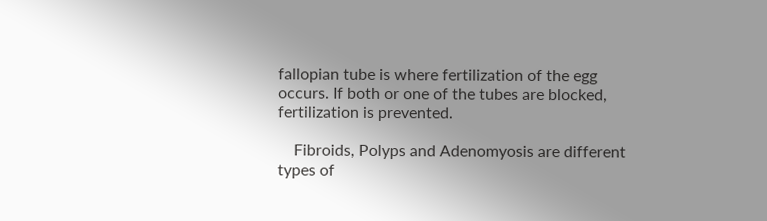fallopian tube is where fertilization of the egg occurs. If both or one of the tubes are blocked, fertilization is prevented.

    Fibroids, Polyps and Adenomyosis are different types of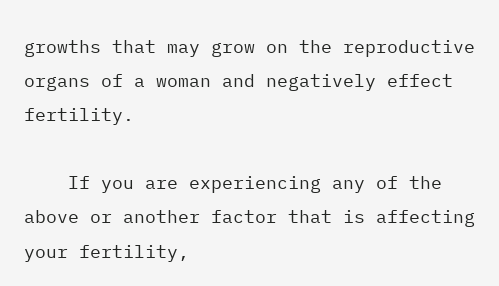growths that may grow on the reproductive organs of a woman and negatively effect fertility.

    If you are experiencing any of the above or another factor that is affecting your fertility,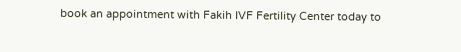book an appointment with Fakih IVF Fertility Center today to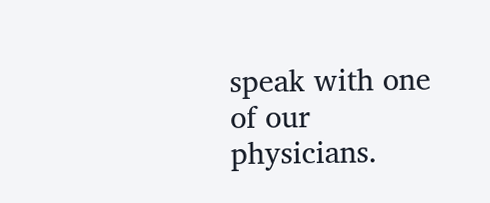speak with one of our physicians.